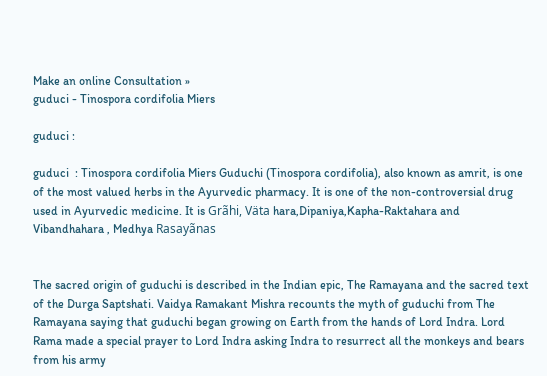Make an online Consultation »
guduci - Tinospora cordifolia Miers

guduci :

guduci  : Tinospora cordifolia Miers Guduchi (Tinospora cordifolia), also known as amrit, is one of the most valued herbs in the Ayurvedic pharmacy. It is one of the non-controversial drug used in Ayurvedic medicine. It is Grãhi, Väta hara,Dipaniya,Kapha-Raktahara and Vibandhahara , Medhya Rasayãnas


The sacred origin of guduchi is described in the Indian epic, The Ramayana and the sacred text of the Durga Saptshati. Vaidya Ramakant Mishra recounts the myth of guduchi from The Ramayana saying that guduchi began growing on Earth from the hands of Lord Indra. Lord Rama made a special prayer to Lord Indra asking Indra to resurrect all the monkeys and bears from his army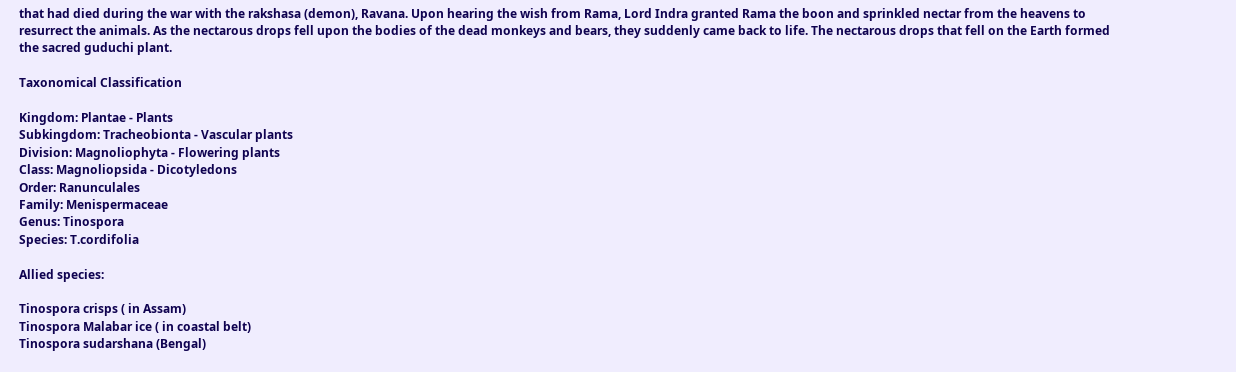that had died during the war with the rakshasa (demon), Ravana. Upon hearing the wish from Rama, Lord Indra granted Rama the boon and sprinkled nectar from the heavens to resurrect the animals. As the nectarous drops fell upon the bodies of the dead monkeys and bears, they suddenly came back to life. The nectarous drops that fell on the Earth formed the sacred guduchi plant.

Taxonomical Classification

Kingdom: Plantae - Plants
Subkingdom: Tracheobionta - Vascular plants
Division: Magnoliophyta - Flowering plants
Class: Magnoliopsida - Dicotyledons
Order: Ranunculales
Family: Menispermaceae
Genus: Tinospora
Species: T.cordifolia

Allied species:

Tinospora crisps ( in Assam)
Tinospora Malabar ice ( in coastal belt)
Tinospora sudarshana (Bengal)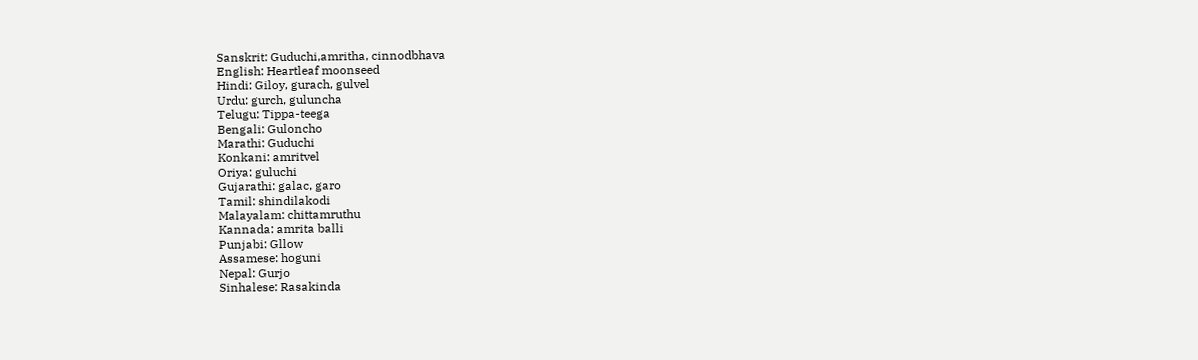Sanskrit: Guduchi,amritha, cinnodbhava
English: Heartleaf moonseed
Hindi: Giloy, gurach, gulvel
Urdu: gurch, guluncha
Telugu: Tippa-teega
Bengali: Guloncho
Marathi: Guduchi
Konkani: amritvel
Oriya: guluchi
Gujarathi: galac, garo
Tamil: shindilakodi
Malayalam: chittamruthu
Kannada: amrita balli
Punjabi: Gllow
Assamese: hoguni
Nepal: Gurjo
Sinhalese: Rasakinda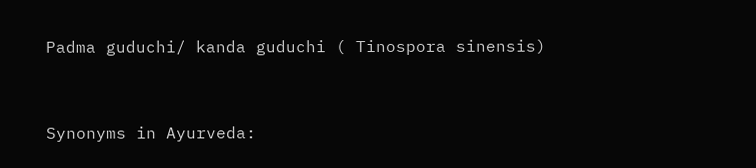Padma guduchi/ kanda guduchi ( Tinospora sinensis)


Synonyms in Ayurveda: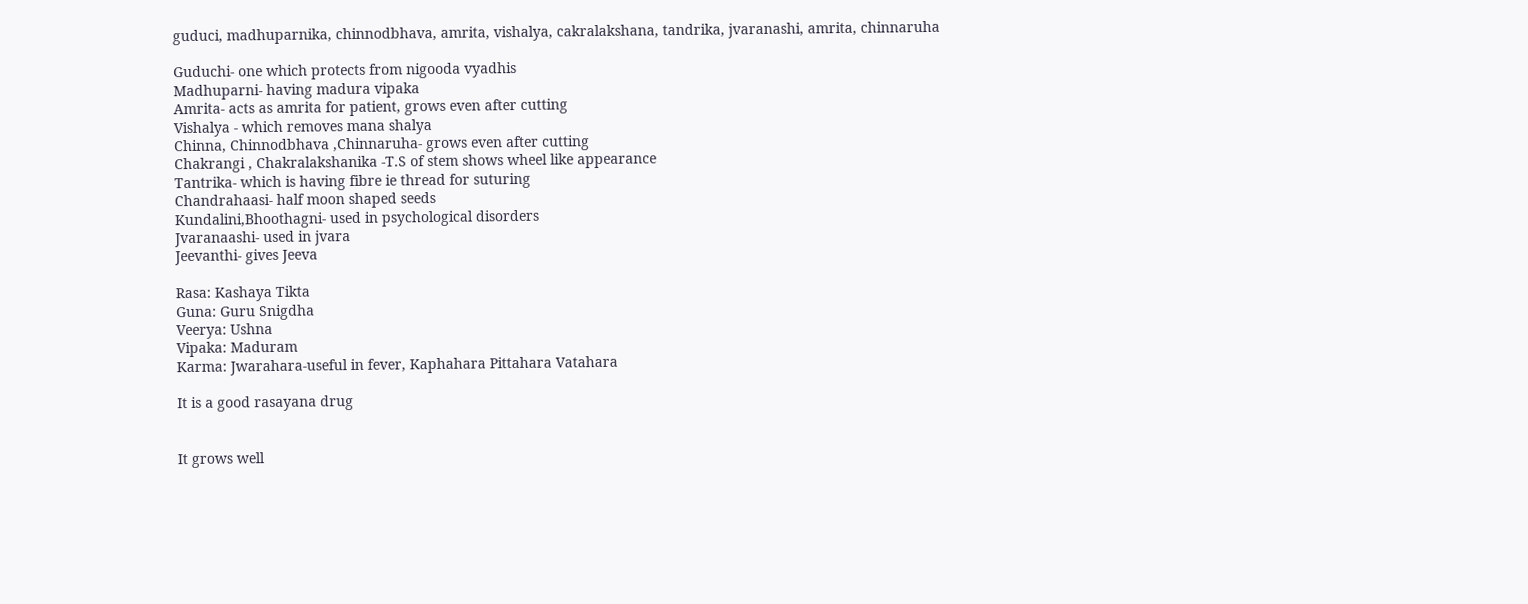guduci, madhuparnika, chinnodbhava, amrita, vishalya, cakralakshana, tandrika, jvaranashi, amrita, chinnaruha

Guduchi- one which protects from nigooda vyadhis
Madhuparni- having madura vipaka
Amrita- acts as amrita for patient, grows even after cutting
Vishalya - which removes mana shalya
Chinna, Chinnodbhava ,Chinnaruha- grows even after cutting
Chakrangi , Chakralakshanika -T.S of stem shows wheel like appearance
Tantrika- which is having fibre ie thread for suturing
Chandrahaasi- half moon shaped seeds
Kundalini,Bhoothagni- used in psychological disorders
Jvaranaashi- used in jvara
Jeevanthi- gives Jeeva

Rasa: Kashaya Tikta
Guna: Guru Snigdha
Veerya: Ushna
Vipaka: Maduram
Karma: Jwarahara-useful in fever, Kaphahara Pittahara Vatahara

It is a good rasayana drug


It grows well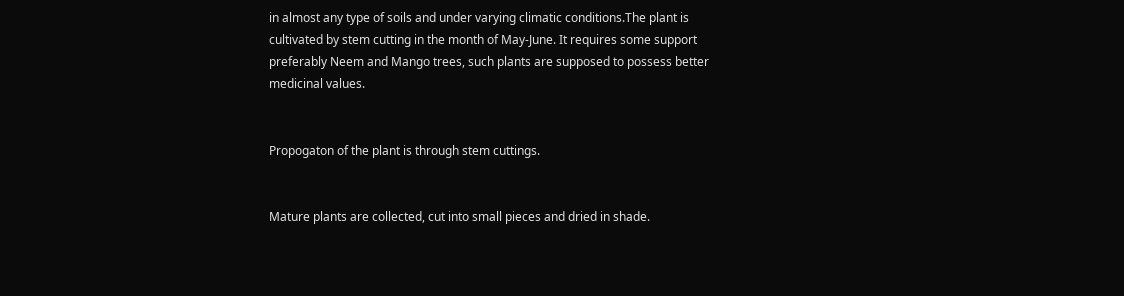in almost any type of soils and under varying climatic conditions.The plant is cultivated by stem cutting in the month of May-June. It requires some support preferably Neem and Mango trees, such plants are supposed to possess better medicinal values.


Propogaton of the plant is through stem cuttings.


Mature plants are collected, cut into small pieces and dried in shade.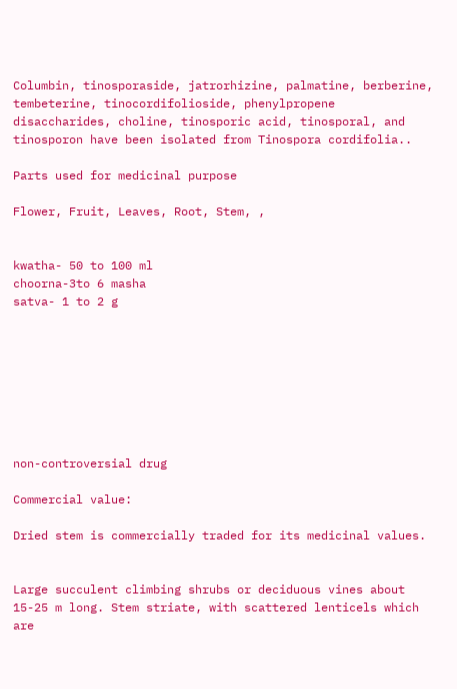Columbin, tinosporaside, jatrorhizine, palmatine, berberine, tembeterine, tinocordifolioside, phenylpropene disaccharides, choline, tinosporic acid, tinosporal, and tinosporon have been isolated from Tinospora cordifolia..

Parts used for medicinal purpose

Flower, Fruit, Leaves, Root, Stem, ,


kwatha- 50 to 100 ml
choorna-3to 6 masha
satva- 1 to 2 g








non-controversial drug

Commercial value:

Dried stem is commercially traded for its medicinal values.


Large succulent climbing shrubs or deciduous vines about 15-25 m long. Stem striate, with scattered lenticels which are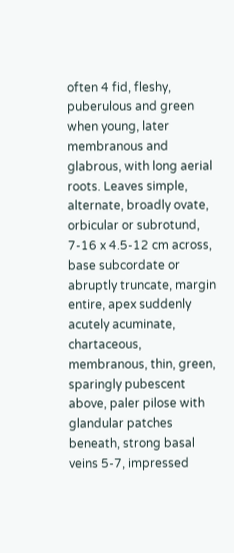often 4 fid, fleshy, puberulous and green when young, later membranous and glabrous, with long aerial roots. Leaves simple, alternate, broadly ovate, orbicular or subrotund, 7-16 x 4.5-12 cm across, base subcordate or abruptly truncate, margin entire, apex suddenly acutely acuminate, chartaceous, membranous, thin, green, sparingly pubescent above, paler pilose with glandular patches beneath, strong basal veins 5-7, impressed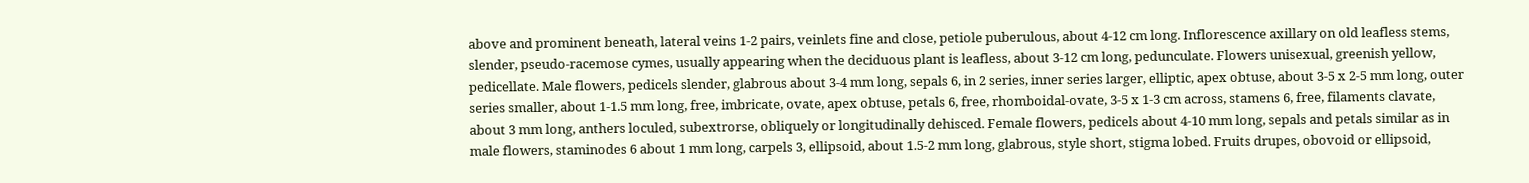above and prominent beneath, lateral veins 1-2 pairs, veinlets fine and close, petiole puberulous, about 4-12 cm long. Inflorescence axillary on old leafless stems, slender, pseudo-racemose cymes, usually appearing when the deciduous plant is leafless, about 3-12 cm long, pedunculate. Flowers unisexual, greenish yellow, pedicellate. Male flowers, pedicels slender, glabrous about 3-4 mm long, sepals 6, in 2 series, inner series larger, elliptic, apex obtuse, about 3-5 x 2-5 mm long, outer series smaller, about 1-1.5 mm long, free, imbricate, ovate, apex obtuse, petals 6, free, rhomboidal-ovate, 3-5 x 1-3 cm across, stamens 6, free, filaments clavate, about 3 mm long, anthers loculed, subextrorse, obliquely or longitudinally dehisced. Female flowers, pedicels about 4-10 mm long, sepals and petals similar as in male flowers, staminodes 6 about 1 mm long, carpels 3, ellipsoid, about 1.5-2 mm long, glabrous, style short, stigma lobed. Fruits drupes, obovoid or ellipsoid,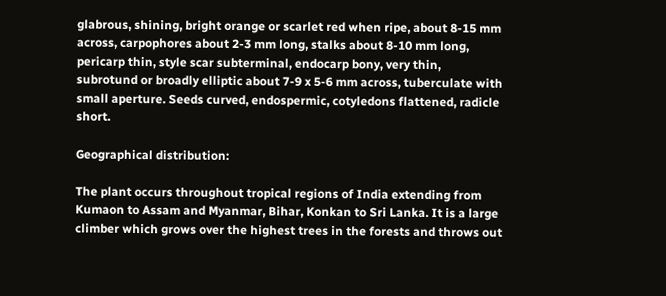glabrous, shining, bright orange or scarlet red when ripe, about 8-15 mm across, carpophores about 2-3 mm long, stalks about 8-10 mm long, pericarp thin, style scar subterminal, endocarp bony, very thin, subrotund or broadly elliptic about 7-9 x 5-6 mm across, tuberculate with small aperture. Seeds curved, endospermic, cotyledons flattened, radicle short.

Geographical distribution:

The plant occurs throughout tropical regions of India extending from Kumaon to Assam and Myanmar, Bihar, Konkan to Sri Lanka. It is a large climber which grows over the highest trees in the forests and throws out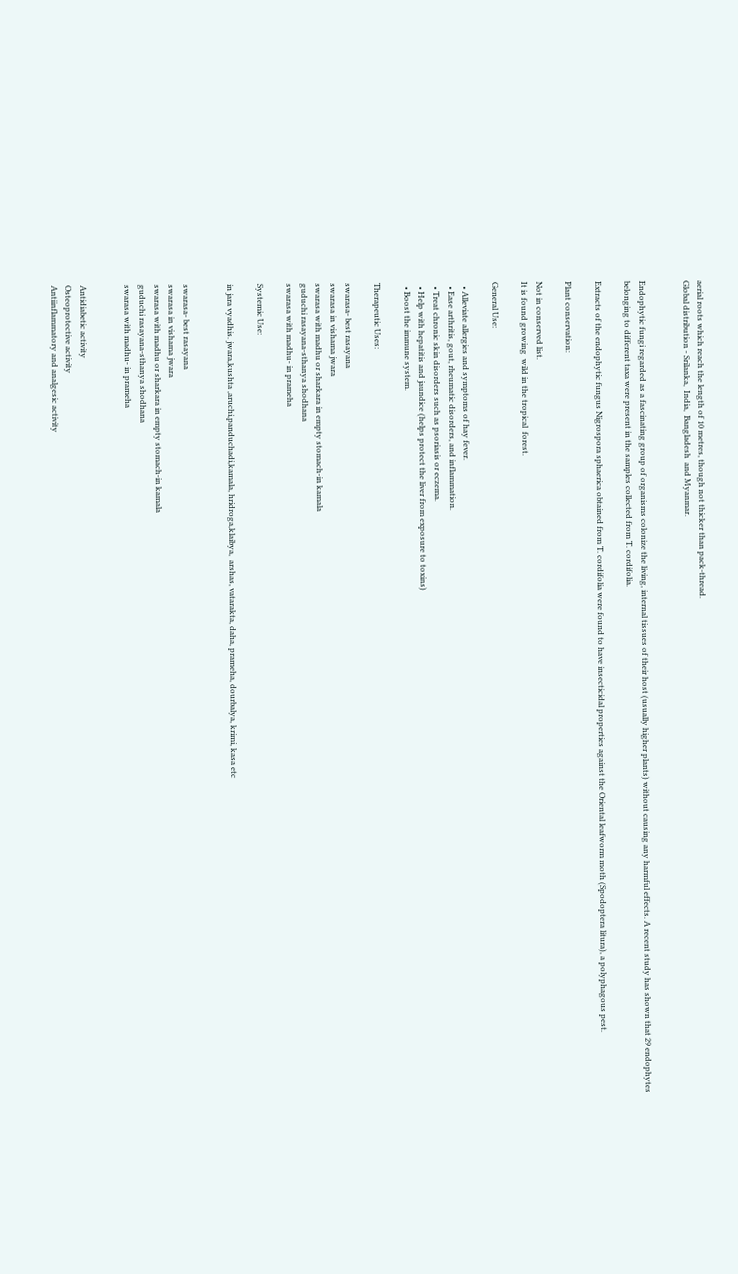aerial roots which reach the length of 10 metres, though not thicker than pack-thread.
Global distribution - Srilanka,  India,  Bangladesh  and Myanmar.


Endophytic fungi regarded as a fascinating group of organisms colonize the living, internal tissues of their host (usually higher plants) without causing any harmful effects. A recent study has shown that 29 endophytes belonging to different taxa were present in the samples collected from T. cordifolia.

Extracts of the endophytic fungus Nigrospora sphaerica obtained from T. cordifolia were found to have insecticidal properties against the Oriental leafworm moth (Spodoptera litura), a polyphagous pest.

Plant conservation:

Not in conserved list.
It is found growing  wild in the tropical  forest.

General Use:

  • Alleviate allergies and symptoms of hay fever.
  • Ease arthritis, gout, rheumatic disorders, and inflammation.
  • Treat chronic skin disorders such as psoriasis or eczema.
  • Help with hepatitis and jaundice (helps protect the liver from exposure to toxins)
  • Boost the immune system.

Therapeutic Uses:

swarasa- best rasayana
swarasa in vishama jwara
swarasa with madhu or sharkara in empty stomach-in kamala
guduchi rasayana-sthanya shodhana
swarasa with madhu- in prameha

Systemic Use:

in jara vyadhis. jwara,kushta ,aruchi,panduchadi,kamala, hridroga,klaibya,  arshas, vatarakta, daha, prameha, dourbalya, krimi, kasa etc


swarasa- best rasayana
swarasa in vishama jwara
swarasa with madhu or sharkara in empty stomach-in kamala
guduchi rasayana-sthanya shodhana
swarasa with madhu- in prameha


Antidiabetic activity
Osteoprotective activity
Antiinflammatory and analgesic activity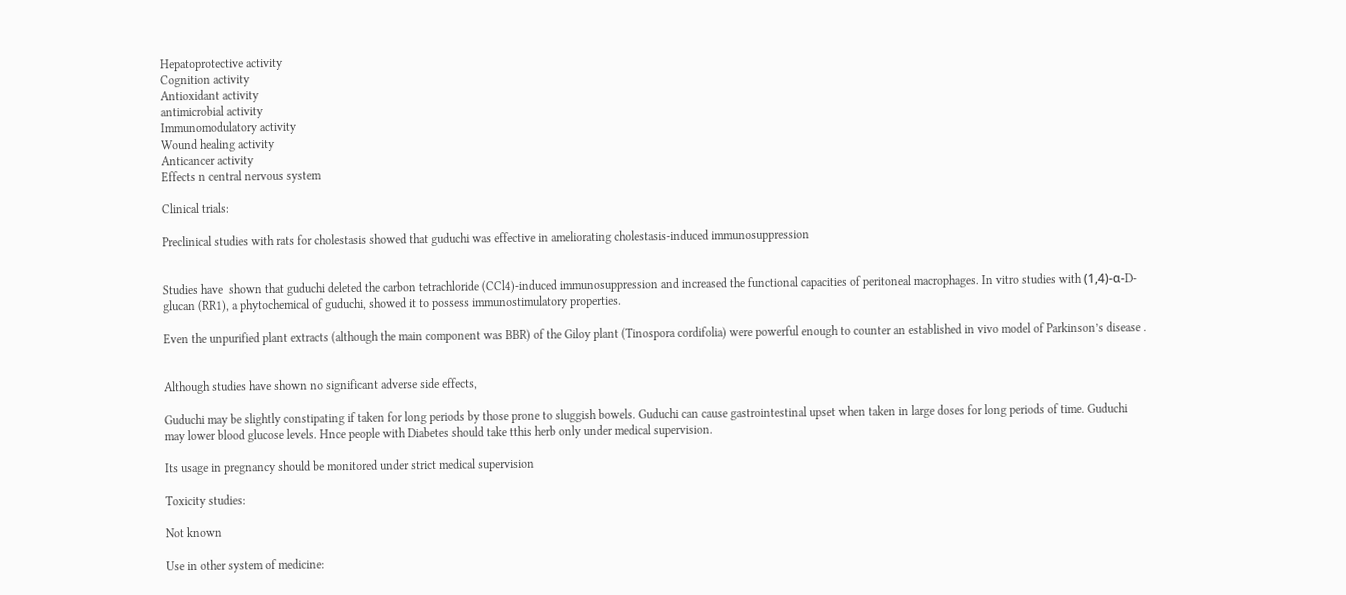Hepatoprotective activity
Cognition activity
Antioxidant activity
antimicrobial activity
Immunomodulatory activity
Wound healing activity
Anticancer activity
Effects n central nervous system

Clinical trials:

Preclinical studies with rats for cholestasis showed that guduchi was effective in ameliorating cholestasis-induced immunosuppression


Studies have  shown that guduchi deleted the carbon tetrachloride (CCl4)-induced immunosuppression and increased the functional capacities of peritoneal macrophages. In vitro studies with (1,4)-α-D-glucan (RR1), a phytochemical of guduchi, showed it to possess immunostimulatory properties.

Even the unpurified plant extracts (although the main component was BBR) of the Giloy plant (Tinospora cordifolia) were powerful enough to counter an established in vivo model of Parkinson’s disease .


Although studies have shown no significant adverse side effects,

Guduchi may be slightly constipating if taken for long periods by those prone to sluggish bowels. Guduchi can cause gastrointestinal upset when taken in large doses for long periods of time. Guduchi may lower blood glucose levels. Hnce people with Diabetes should take tthis herb only under medical supervision.

Its usage in pregnancy should be monitored under strict medical supervision

Toxicity studies:

Not known

Use in other system of medicine: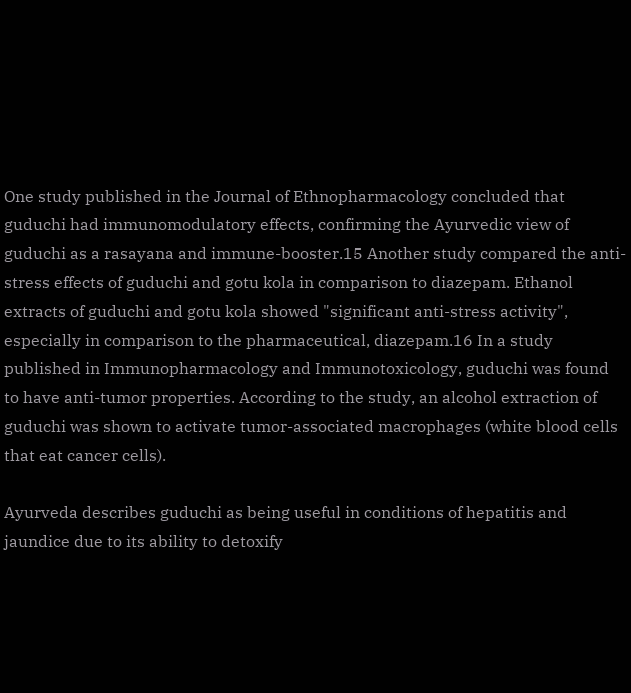One study published in the Journal of Ethnopharmacology concluded that guduchi had immunomodulatory effects, confirming the Ayurvedic view of guduchi as a rasayana and immune-booster.15 Another study compared the anti-stress effects of guduchi and gotu kola in comparison to diazepam. Ethanol extracts of guduchi and gotu kola showed "significant anti-stress activity", especially in comparison to the pharmaceutical, diazepam.16 In a study published in Immunopharmacology and Immunotoxicology, guduchi was found to have anti-tumor properties. According to the study, an alcohol extraction of guduchi was shown to activate tumor-associated macrophages (white blood cells that eat cancer cells).

Ayurveda describes guduchi as being useful in conditions of hepatitis and jaundice due to its ability to detoxify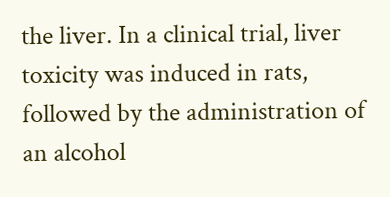the liver. In a clinical trial, liver toxicity was induced in rats, followed by the administration of an alcohol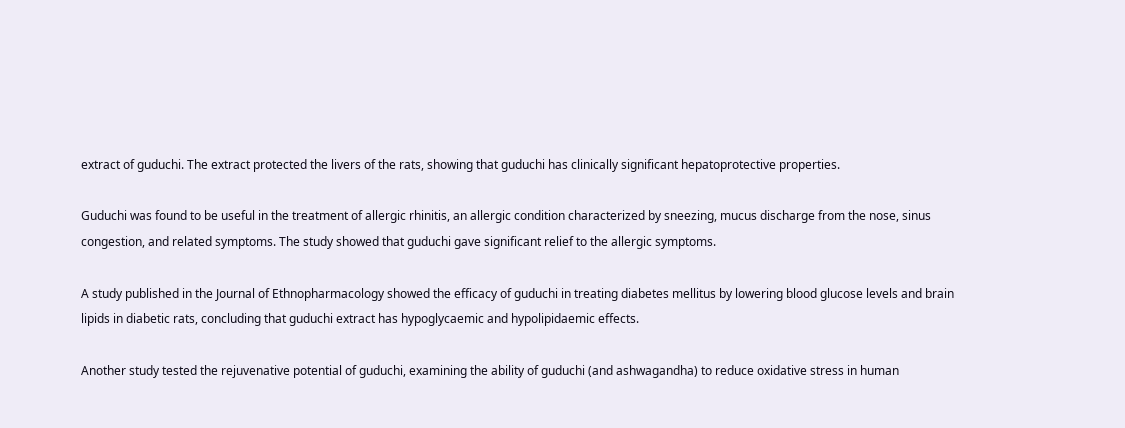extract of guduchi. The extract protected the livers of the rats, showing that guduchi has clinically significant hepatoprotective properties.

Guduchi was found to be useful in the treatment of allergic rhinitis, an allergic condition characterized by sneezing, mucus discharge from the nose, sinus congestion, and related symptoms. The study showed that guduchi gave significant relief to the allergic symptoms.

A study published in the Journal of Ethnopharmacology showed the efficacy of guduchi in treating diabetes mellitus by lowering blood glucose levels and brain lipids in diabetic rats, concluding that guduchi extract has hypoglycaemic and hypolipidaemic effects.

Another study tested the rejuvenative potential of guduchi, examining the ability of guduchi (and ashwagandha) to reduce oxidative stress in human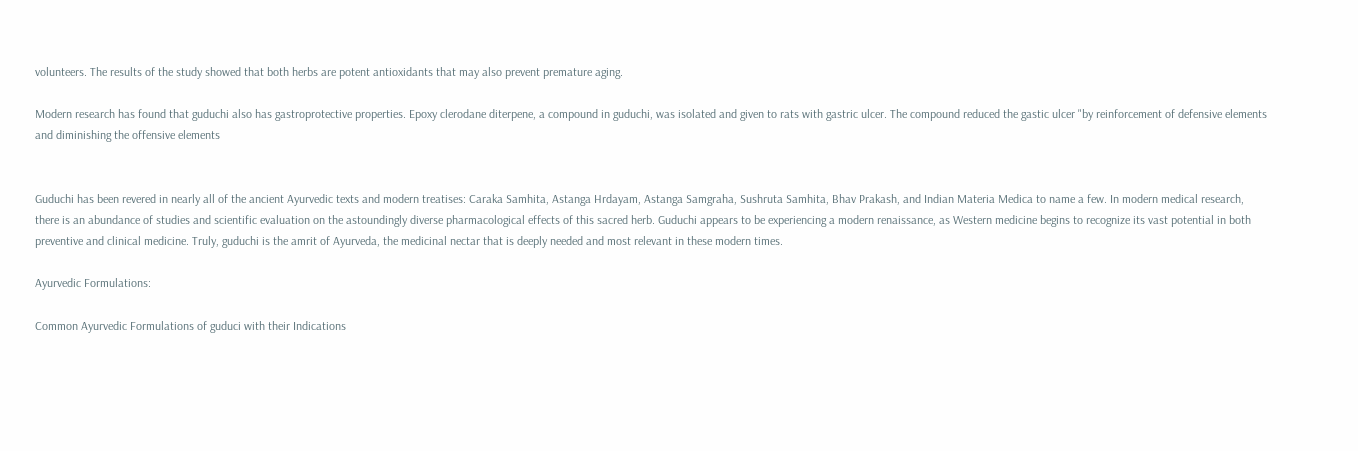volunteers. The results of the study showed that both herbs are potent antioxidants that may also prevent premature aging.

Modern research has found that guduchi also has gastroprotective properties. Epoxy clerodane diterpene, a compound in guduchi, was isolated and given to rats with gastric ulcer. The compound reduced the gastic ulcer "by reinforcement of defensive elements and diminishing the offensive elements


Guduchi has been revered in nearly all of the ancient Ayurvedic texts and modern treatises: Caraka Samhita, Astanga Hrdayam, Astanga Samgraha, Sushruta Samhita, Bhav Prakash, and Indian Materia Medica to name a few. In modern medical research, there is an abundance of studies and scientific evaluation on the astoundingly diverse pharmacological effects of this sacred herb. Guduchi appears to be experiencing a modern renaissance, as Western medicine begins to recognize its vast potential in both preventive and clinical medicine. Truly, guduchi is the amrit of Ayurveda, the medicinal nectar that is deeply needed and most relevant in these modern times.

Ayurvedic Formulations:

Common Ayurvedic Formulations of guduci with their Indications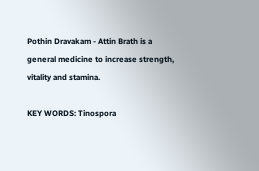Pothin Dravakam - Attin Brath is a general medicine to increase strength, vitality and stamina.

KEY WORDS: Tinospora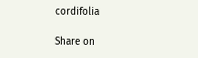cordifolia

Share on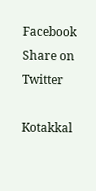Facebook   Share on Twitter

Kotakkal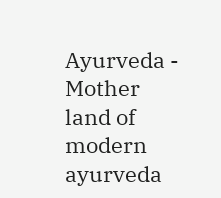Ayurveda - Mother land of modern ayurveda